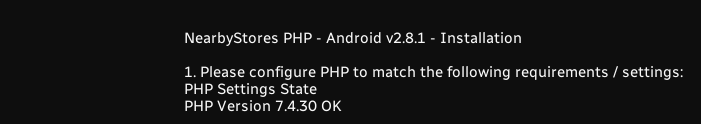NearbyStores PHP - Android v2.8.1 - Installation

1. Please configure PHP to match the following requirements / settings:
PHP Settings State
PHP Version 7.4.30 OK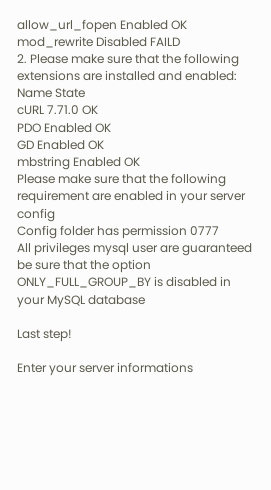allow_url_fopen Enabled OK
mod_rewrite Disabled FAILD
2. Please make sure that the following extensions are installed and enabled:
Name State
cURL 7.71.0 OK
PDO Enabled OK
GD Enabled OK
mbstring Enabled OK
Please make sure that the following requirement are enabled in your server config
Config folder has permission 0777
All privileges mysql user are guaranteed
be sure that the option ONLY_FULL_GROUP_BY is disabled in your MySQL database

Last step!

Enter your server informations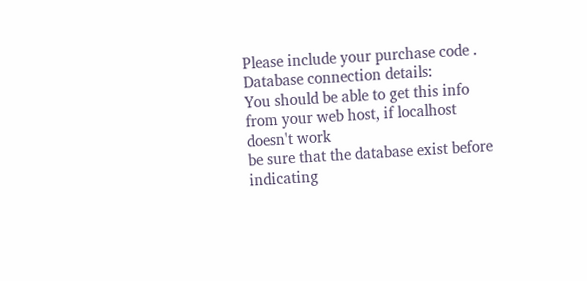Please include your purchase code .
Database connection details:
You should be able to get this info from your web host, if localhost doesn't work
be sure that the database exist before indicating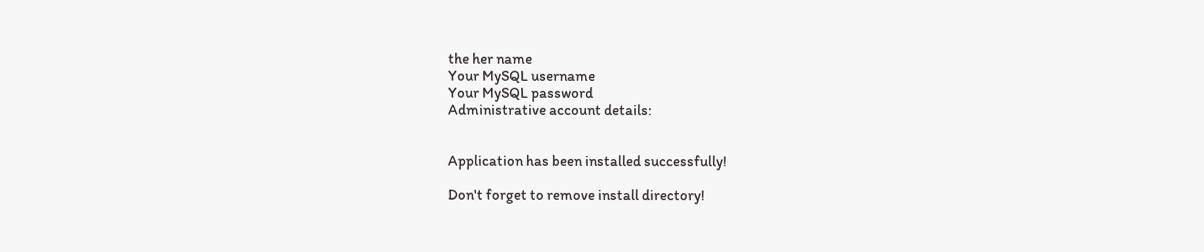the her name
Your MySQL username
Your MySQL password
Administrative account details:


Application has been installed successfully!

Don't forget to remove install directory!